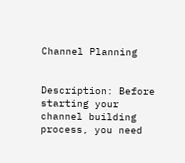Channel Planning


Description: Before starting your channel building process, you need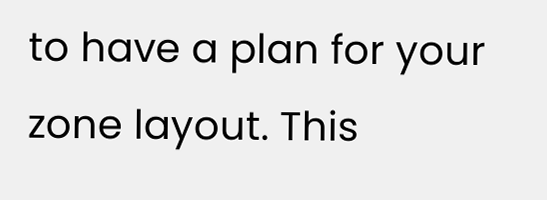to have a plan for your zone layout. This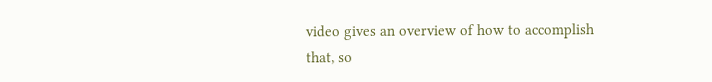video gives an overview of how to accomplish that, so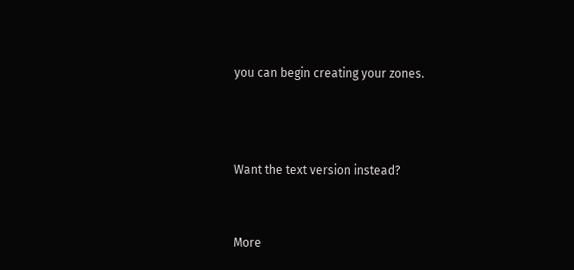you can begin creating your zones.



Want the text version instead?


More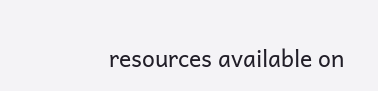resources available on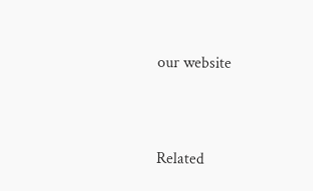our website


Related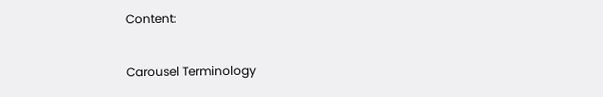Content:

Carousel Terminology